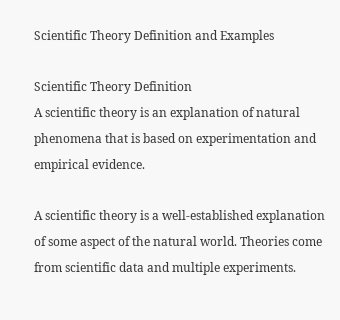Scientific Theory Definition and Examples

Scientific Theory Definition
A scientific theory is an explanation of natural phenomena that is based on experimentation and empirical evidence.

A scientific theory is a well-established explanation of some aspect of the natural world. Theories come from scientific data and multiple experiments.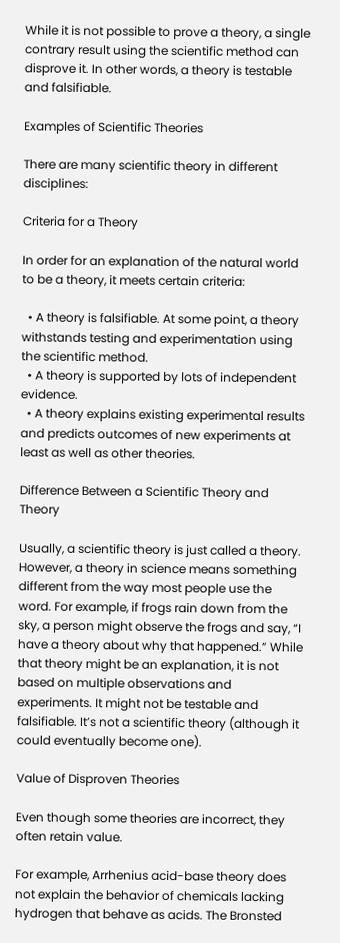While it is not possible to prove a theory, a single contrary result using the scientific method can disprove it. In other words, a theory is testable and falsifiable.

Examples of Scientific Theories

There are many scientific theory in different disciplines:

Criteria for a Theory

In order for an explanation of the natural world to be a theory, it meets certain criteria:

  • A theory is falsifiable. At some point, a theory withstands testing and experimentation using the scientific method.
  • A theory is supported by lots of independent evidence.
  • A theory explains existing experimental results and predicts outcomes of new experiments at least as well as other theories.

Difference Between a Scientific Theory and Theory

Usually, a scientific theory is just called a theory. However, a theory in science means something different from the way most people use the word. For example, if frogs rain down from the sky, a person might observe the frogs and say, “I have a theory about why that happened.” While that theory might be an explanation, it is not based on multiple observations and experiments. It might not be testable and falsifiable. It’s not a scientific theory (although it could eventually become one).

Value of Disproven Theories

Even though some theories are incorrect, they often retain value.

For example, Arrhenius acid-base theory does not explain the behavior of chemicals lacking hydrogen that behave as acids. The Bronsted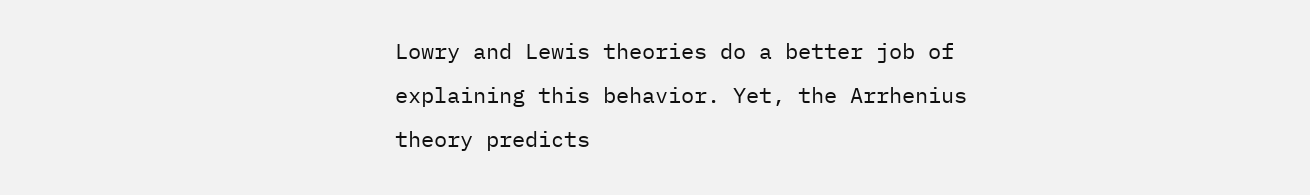Lowry and Lewis theories do a better job of explaining this behavior. Yet, the Arrhenius theory predicts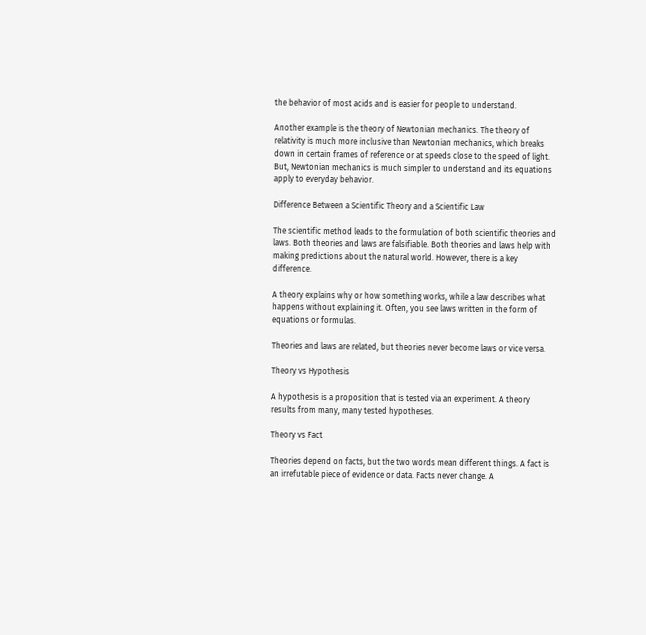the behavior of most acids and is easier for people to understand.

Another example is the theory of Newtonian mechanics. The theory of relativity is much more inclusive than Newtonian mechanics, which breaks down in certain frames of reference or at speeds close to the speed of light. But, Newtonian mechanics is much simpler to understand and its equations apply to everyday behavior.

Difference Between a Scientific Theory and a Scientific Law

The scientific method leads to the formulation of both scientific theories and laws. Both theories and laws are falsifiable. Both theories and laws help with making predictions about the natural world. However, there is a key difference.

A theory explains why or how something works, while a law describes what happens without explaining it. Often, you see laws written in the form of equations or formulas.

Theories and laws are related, but theories never become laws or vice versa.

Theory vs Hypothesis

A hypothesis is a proposition that is tested via an experiment. A theory results from many, many tested hypotheses.

Theory vs Fact

Theories depend on facts, but the two words mean different things. A fact is an irrefutable piece of evidence or data. Facts never change. A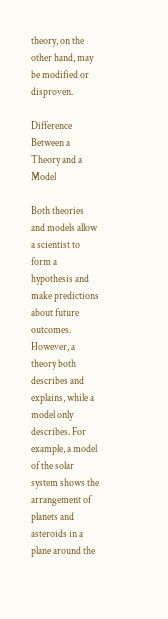theory, on the other hand, may be modified or disproven.

Difference Between a Theory and a Model

Both theories and models allow a scientist to form a hypothesis and make predictions about future outcomes. However, a theory both describes and explains, while a model only describes. For example, a model of the solar system shows the arrangement of planets and asteroids in a plane around the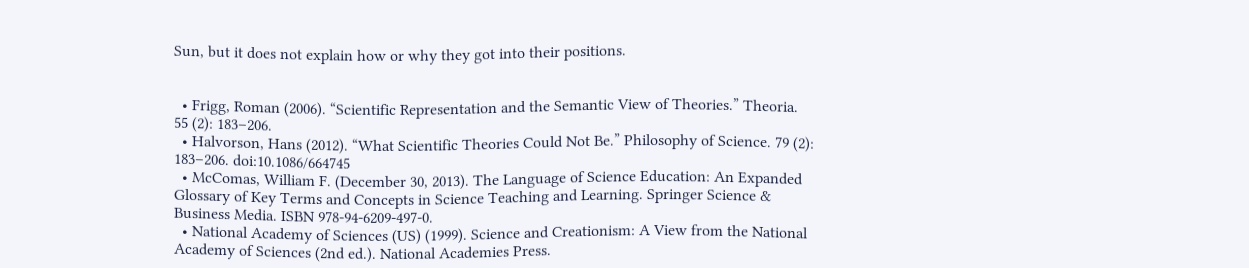Sun, but it does not explain how or why they got into their positions.


  • Frigg, Roman (2006). “Scientific Representation and the Semantic View of Theories.” Theoria. 55 (2): 183–206.
  • Halvorson, Hans (2012). “What Scientific Theories Could Not Be.” Philosophy of Science. 79 (2): 183–206. doi:10.1086/664745
  • McComas, William F. (December 30, 2013). The Language of Science Education: An Expanded Glossary of Key Terms and Concepts in Science Teaching and Learning. Springer Science & Business Media. ISBN 978-94-6209-497-0.
  • National Academy of Sciences (US) (1999). Science and Creationism: A View from the National Academy of Sciences (2nd ed.). National Academies Press.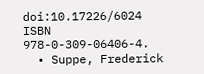doi:10.17226/6024 ISBN 978-0-309-06406-4.
  • Suppe, Frederick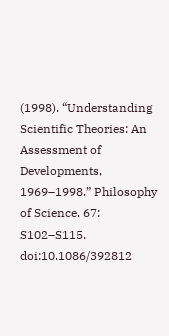(1998). “Understanding Scientific Theories: An Assessment of Developments, 1969–1998.” Philosophy of Science. 67: S102–S115. doi:10.1086/392812